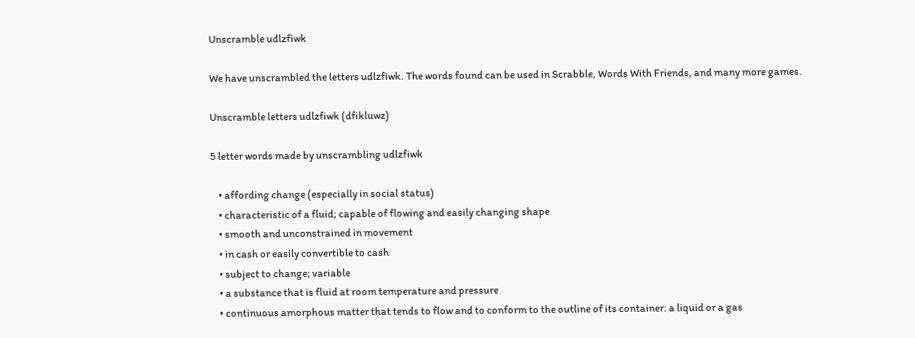Unscramble udlzfiwk

We have unscrambled the letters udlzfiwk. The words found can be used in Scrabble, Words With Friends, and many more games.

Unscramble letters udlzfiwk (dfikluwz)

5 letter words made by unscrambling udlzfiwk

    • affording change (especially in social status)
    • characteristic of a fluid; capable of flowing and easily changing shape
    • smooth and unconstrained in movement
    • in cash or easily convertible to cash
    • subject to change; variable
    • a substance that is fluid at room temperature and pressure
    • continuous amorphous matter that tends to flow and to conform to the outline of its container: a liquid or a gas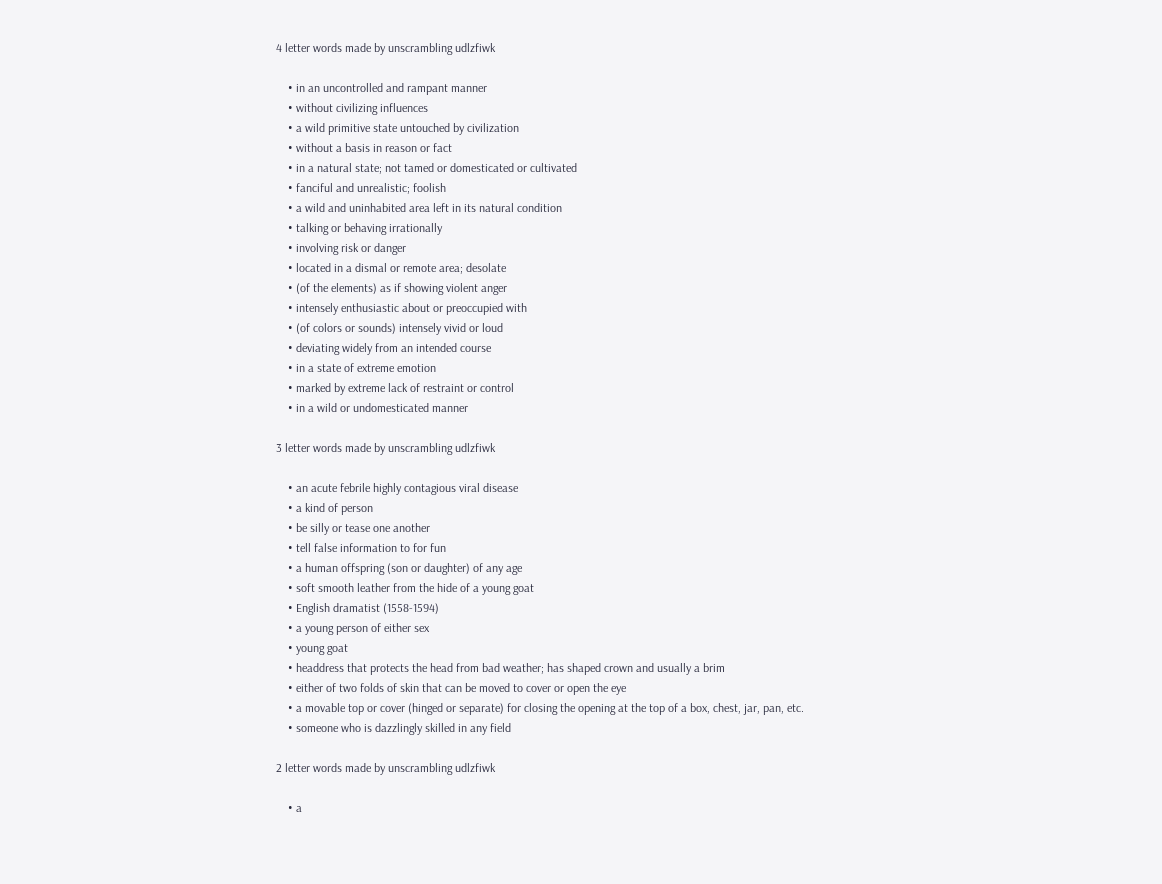4 letter words made by unscrambling udlzfiwk

    • in an uncontrolled and rampant manner
    • without civilizing influences
    • a wild primitive state untouched by civilization
    • without a basis in reason or fact
    • in a natural state; not tamed or domesticated or cultivated
    • fanciful and unrealistic; foolish
    • a wild and uninhabited area left in its natural condition
    • talking or behaving irrationally
    • involving risk or danger
    • located in a dismal or remote area; desolate
    • (of the elements) as if showing violent anger
    • intensely enthusiastic about or preoccupied with
    • (of colors or sounds) intensely vivid or loud
    • deviating widely from an intended course
    • in a state of extreme emotion
    • marked by extreme lack of restraint or control
    • in a wild or undomesticated manner

3 letter words made by unscrambling udlzfiwk

    • an acute febrile highly contagious viral disease
    • a kind of person
    • be silly or tease one another
    • tell false information to for fun
    • a human offspring (son or daughter) of any age
    • soft smooth leather from the hide of a young goat
    • English dramatist (1558-1594)
    • a young person of either sex
    • young goat
    • headdress that protects the head from bad weather; has shaped crown and usually a brim
    • either of two folds of skin that can be moved to cover or open the eye
    • a movable top or cover (hinged or separate) for closing the opening at the top of a box, chest, jar, pan, etc.
    • someone who is dazzlingly skilled in any field

2 letter words made by unscrambling udlzfiwk

    • a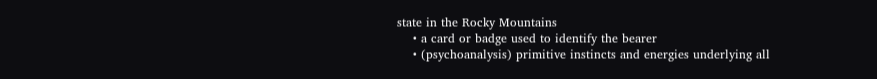state in the Rocky Mountains
    • a card or badge used to identify the bearer
    • (psychoanalysis) primitive instincts and energies underlying all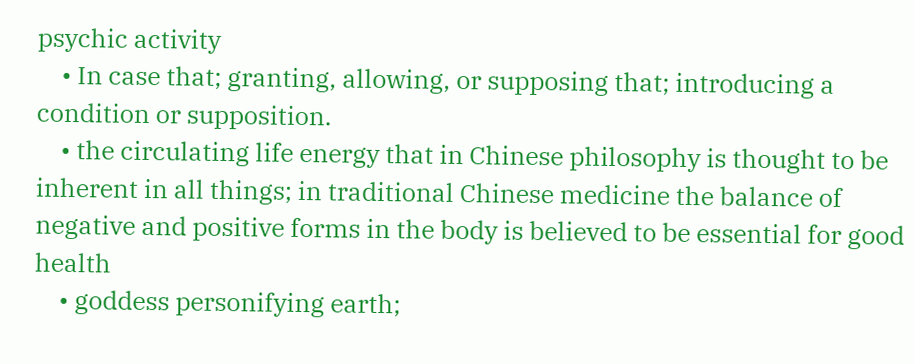psychic activity
    • In case that; granting, allowing, or supposing that; introducing a condition or supposition.
    • the circulating life energy that in Chinese philosophy is thought to be inherent in all things; in traditional Chinese medicine the balance of negative and positive forms in the body is believed to be essential for good health
    • goddess personifying earth;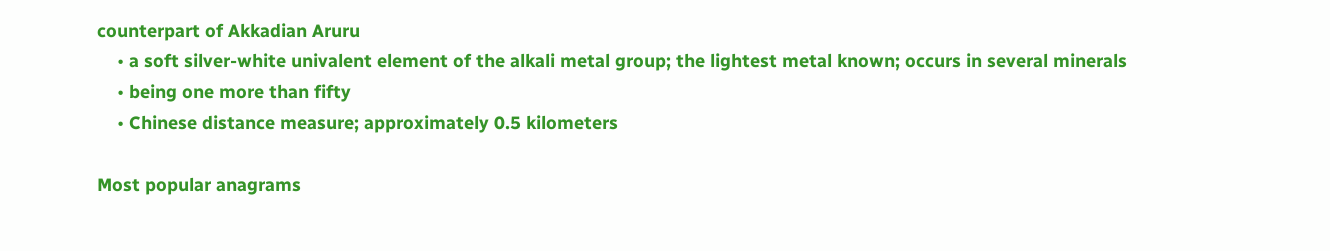counterpart of Akkadian Aruru
    • a soft silver-white univalent element of the alkali metal group; the lightest metal known; occurs in several minerals
    • being one more than fifty
    • Chinese distance measure; approximately 0.5 kilometers

Most popular anagrams